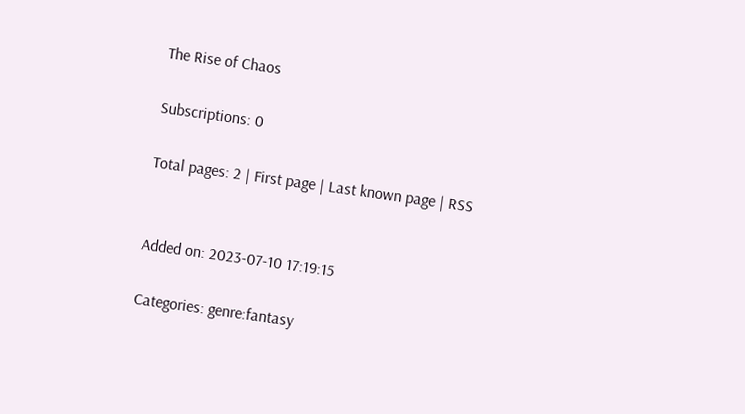The Rise of Chaos

Subscriptions: 0

Total pages: 2 | First page | Last known page | RSS


Added on: 2023-07-10 17:19:15

Categories: genre:fantasy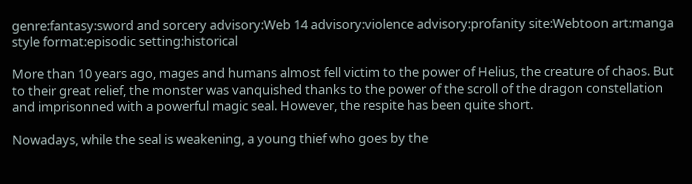genre:fantasy:sword and sorcery advisory:Web 14 advisory:violence advisory:profanity site:Webtoon art:manga style format:episodic setting:historical

More than 10 years ago, mages and humans almost fell victim to the power of Helius, the creature of chaos. But to their great relief, the monster was vanquished thanks to the power of the scroll of the dragon constellation and imprisonned with a powerful magic seal. However, the respite has been quite short.

Nowadays, while the seal is weakening, a young thief who goes by the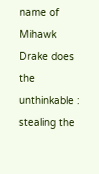name of Mihawk Drake does the unthinkable : stealing the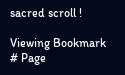sacred scroll !

Viewing Bookmark
# Page